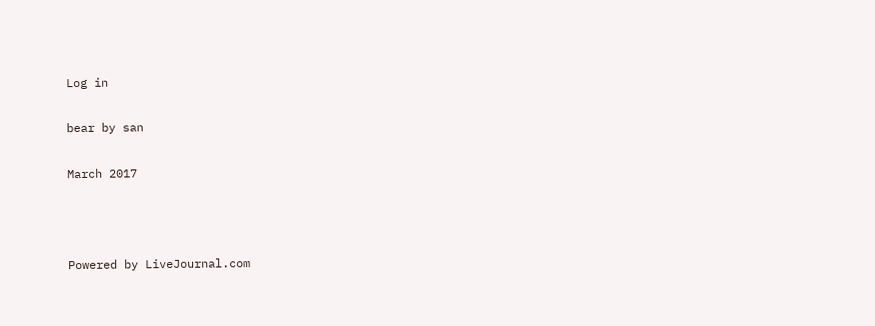Log in

bear by san

March 2017



Powered by LiveJournal.com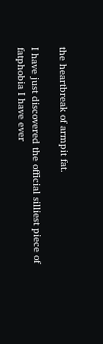the heartbreak of armpit fat.

I have just discovered the official silliest piece of fatphobia I have ever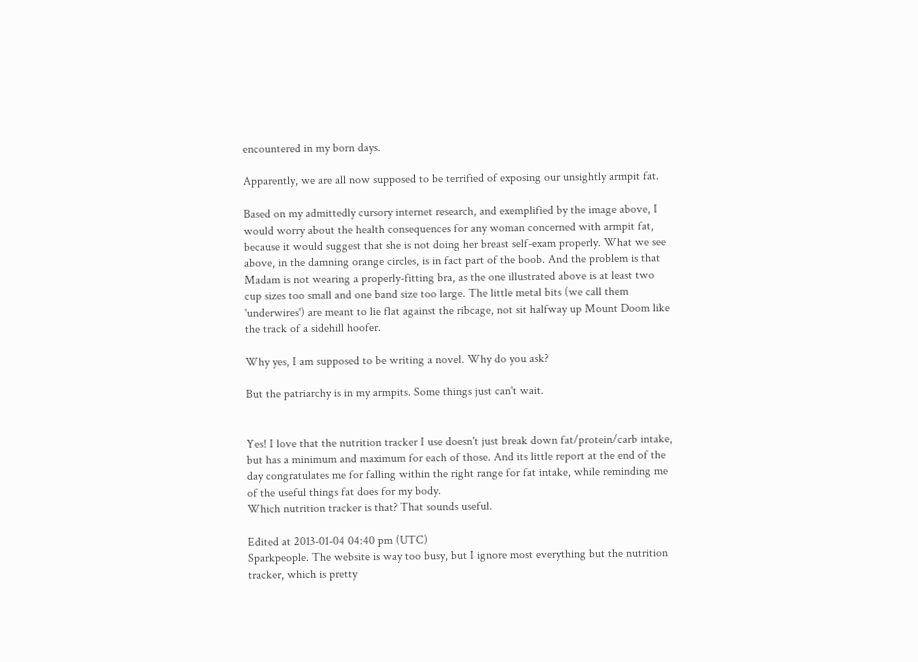encountered in my born days.

Apparently, we are all now supposed to be terrified of exposing our unsightly armpit fat.

Based on my admittedly cursory internet research, and exemplified by the image above, I would worry about the health consequences for any woman concerned with armpit fat, because it would suggest that she is not doing her breast self-exam properly. What we see above, in the damning orange circles, is in fact part of the boob. And the problem is that Madam is not wearing a properly-fitting bra, as the one illustrated above is at least two cup sizes too small and one band size too large. The little metal bits (we call them 'underwires') are meant to lie flat against the ribcage, not sit halfway up Mount Doom like the track of a sidehill hoofer.

Why yes, I am supposed to be writing a novel. Why do you ask?

But the patriarchy is in my armpits. Some things just can't wait.


Yes! I love that the nutrition tracker I use doesn't just break down fat/protein/carb intake, but has a minimum and maximum for each of those. And its little report at the end of the day congratulates me for falling within the right range for fat intake, while reminding me of the useful things fat does for my body.
Which nutrition tracker is that? That sounds useful.

Edited at 2013-01-04 04:40 pm (UTC)
Sparkpeople. The website is way too busy, but I ignore most everything but the nutrition tracker, which is pretty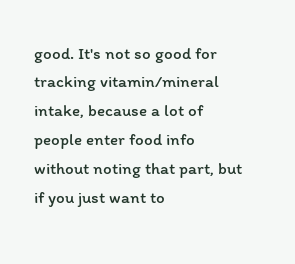good. It's not so good for tracking vitamin/mineral intake, because a lot of people enter food info without noting that part, but if you just want to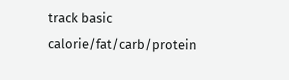track basic calorie/fat/carb/protein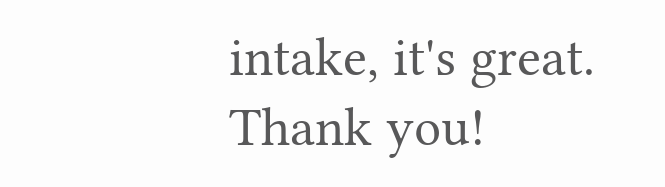intake, it's great.
Thank you!